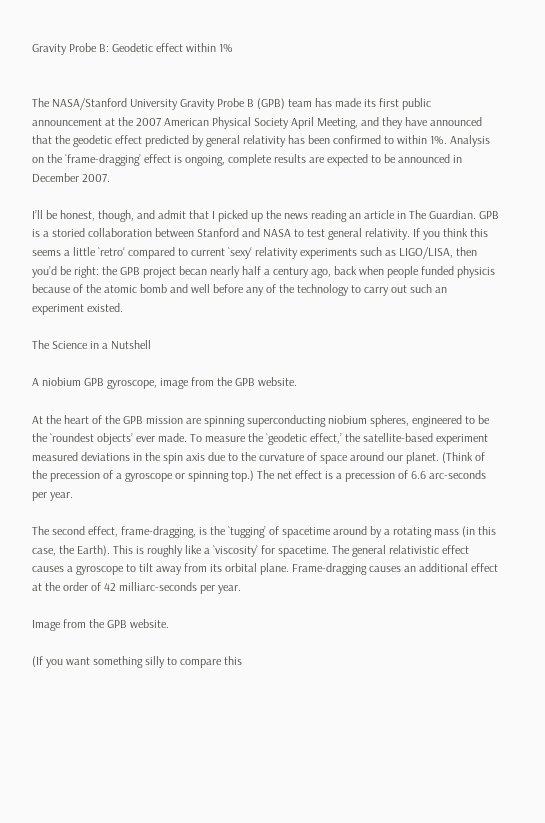Gravity Probe B: Geodetic effect within 1%


The NASA/Stanford University Gravity Probe B (GPB) team has made its first public announcement at the 2007 American Physical Society April Meeting, and they have announced that the geodetic effect predicted by general relativity has been confirmed to within 1%. Analysis on the `frame-dragging’ effect is ongoing, complete results are expected to be announced in December 2007.

I’ll be honest, though, and admit that I picked up the news reading an article in The Guardian. GPB is a storied collaboration between Stanford and NASA to test general relativity. If you think this seems a little `retro‘ compared to current `sexy‘ relativity experiments such as LIGO/LISA, then you’d be right: the GPB project becan nearly half a century ago, back when people funded physicis because of the atomic bomb and well before any of the technology to carry out such an experiment existed.

The Science in a Nutshell

A niobium GPB gyroscope, image from the GPB website.

At the heart of the GPB mission are spinning superconducting niobium spheres, engineered to be the `roundest objects’ ever made. To measure the `geodetic effect,’ the satellite-based experiment measured deviations in the spin axis due to the curvature of space around our planet. (Think of the precession of a gyroscope or spinning top.) The net effect is a precession of 6.6 arc-seconds per year.

The second effect, frame-dragging, is the `tugging’ of spacetime around by a rotating mass (in this case, the Earth). This is roughly like a `viscosity’ for spacetime. The general relativistic effect causes a gyroscope to tilt away from its orbital plane. Frame-dragging causes an additional effect at the order of 42 milliarc-seconds per year.

Image from the GPB website.

(If you want something silly to compare this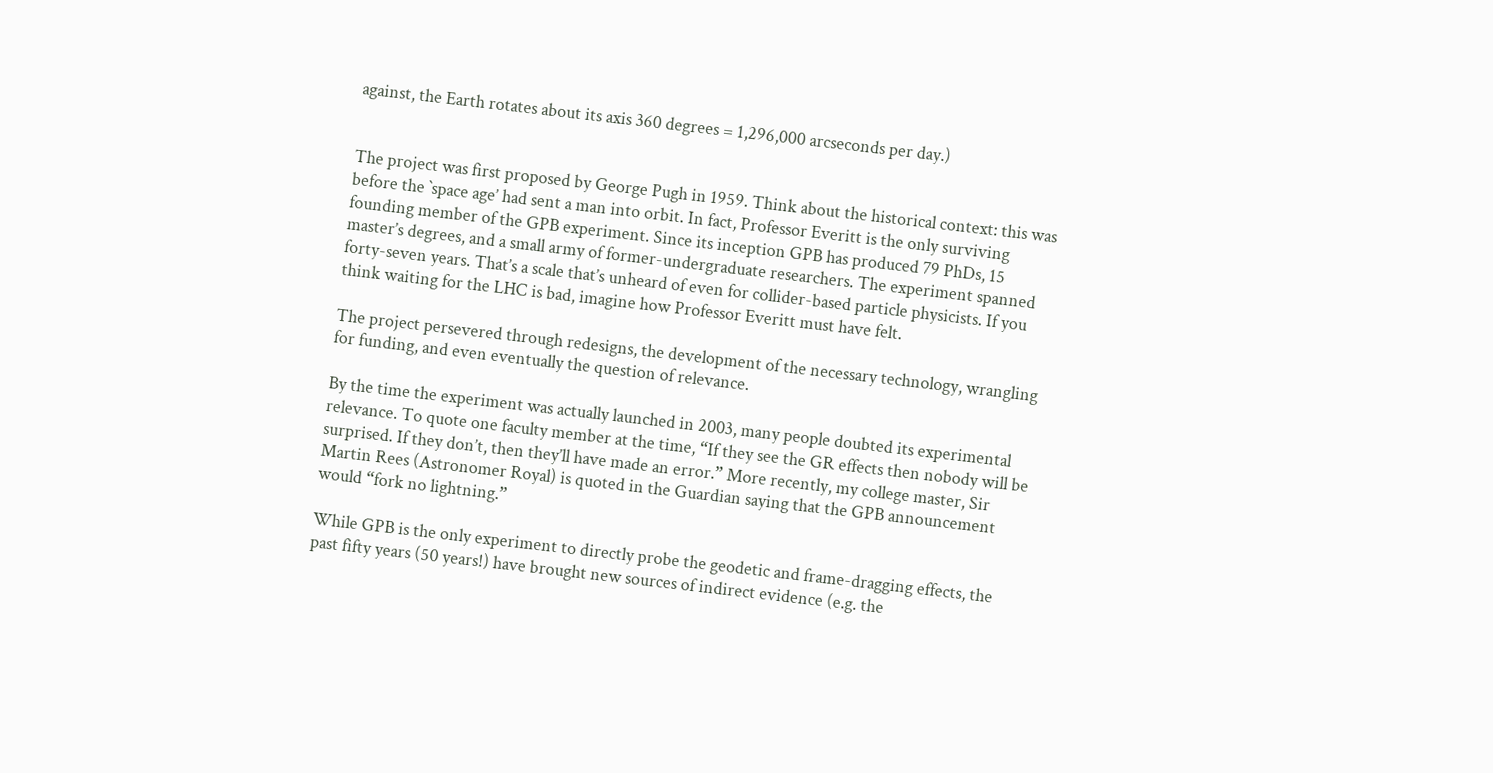against, the Earth rotates about its axis 360 degrees = 1,296,000 arcseconds per day.)


The project was first proposed by George Pugh in 1959. Think about the historical context: this was before the `space age’ had sent a man into orbit. In fact, Professor Everitt is the only surviving founding member of the GPB experiment. Since its inception GPB has produced 79 PhDs, 15 master’s degrees, and a small army of former-undergraduate researchers. The experiment spanned forty-seven years. That’s a scale that’s unheard of even for collider-based particle physicists. If you think waiting for the LHC is bad, imagine how Professor Everitt must have felt.

The project persevered through redesigns, the development of the necessary technology, wrangling for funding, and even eventually the question of relevance.

By the time the experiment was actually launched in 2003, many people doubted its experimental relevance. To quote one faculty member at the time, “If they see the GR effects then nobody will be surprised. If they don’t, then they’ll have made an error.” More recently, my college master, Sir Martin Rees (Astronomer Royal) is quoted in the Guardian saying that the GPB announcement would “fork no lightning.”

While GPB is the only experiment to directly probe the geodetic and frame-dragging effects, the past fifty years (50 years!) have brought new sources of indirect evidence (e.g. the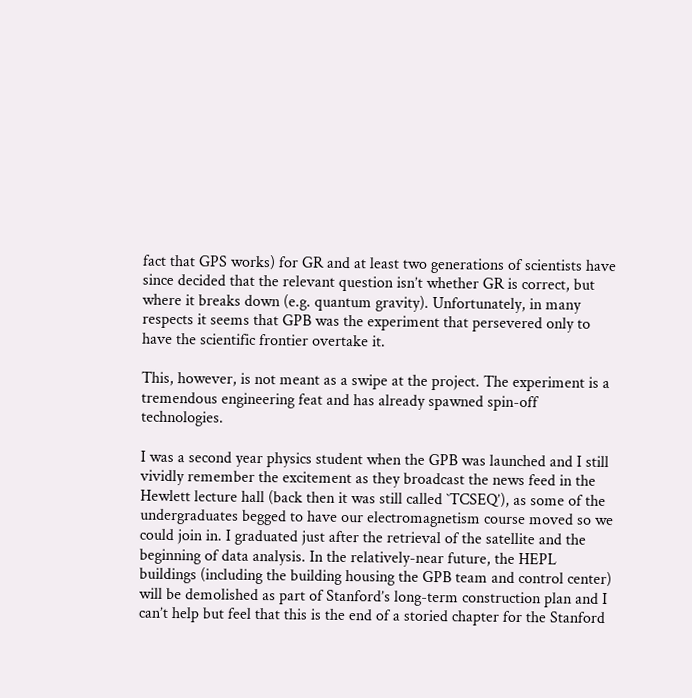fact that GPS works) for GR and at least two generations of scientists have since decided that the relevant question isn’t whether GR is correct, but where it breaks down (e.g. quantum gravity). Unfortunately, in many respects it seems that GPB was the experiment that persevered only to have the scientific frontier overtake it.

This, however, is not meant as a swipe at the project. The experiment is a tremendous engineering feat and has already spawned spin-off technologies.

I was a second year physics student when the GPB was launched and I still vividly remember the excitement as they broadcast the news feed in the Hewlett lecture hall (back then it was still called `TCSEQ’), as some of the undergraduates begged to have our electromagnetism course moved so we could join in. I graduated just after the retrieval of the satellite and the beginning of data analysis. In the relatively-near future, the HEPL buildings (including the building housing the GPB team and control center) will be demolished as part of Stanford’s long-term construction plan and I can’t help but feel that this is the end of a storied chapter for the Stanford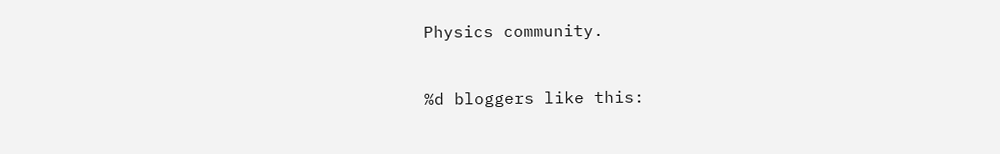Physics community.


%d bloggers like this: